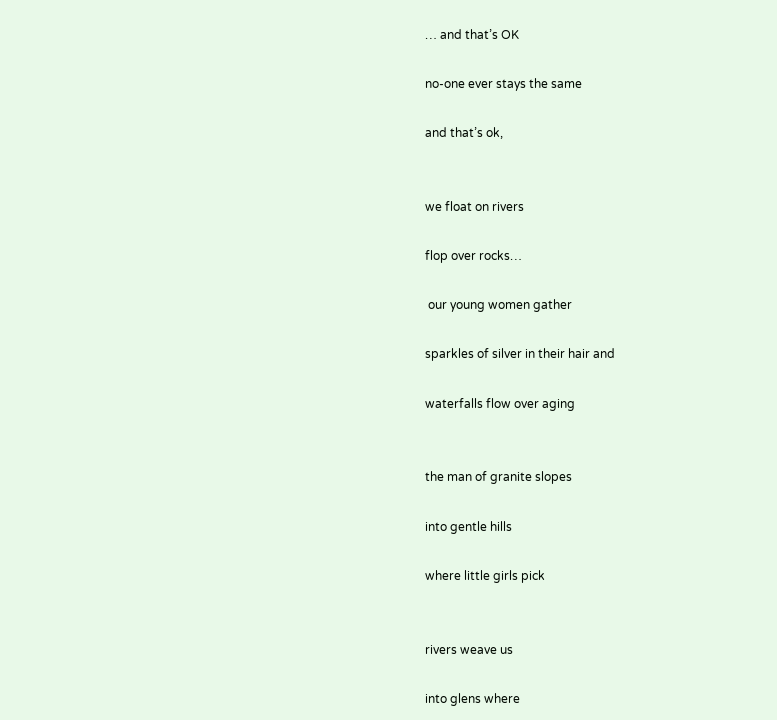… and that’s OK

no-one ever stays the same

and that’s ok,


we float on rivers

flop over rocks…

 our young women gather

sparkles of silver in their hair and

waterfalls flow over aging


the man of granite slopes

into gentle hills

where little girls pick


rivers weave us

into glens where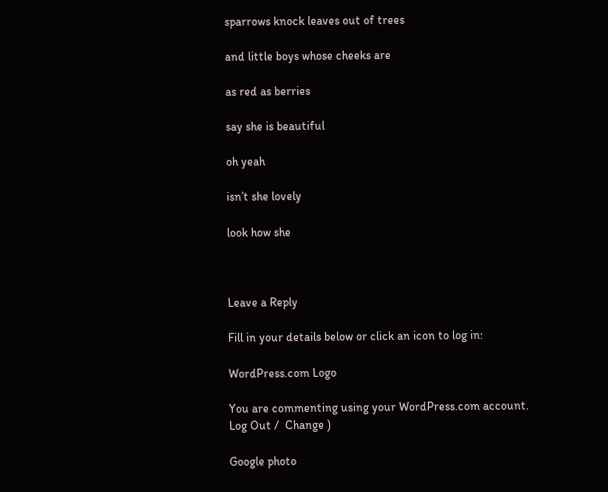sparrows knock leaves out of trees

and little boys whose cheeks are

as red as berries

say she is beautiful

oh yeah

isn’t she lovely

look how she



Leave a Reply

Fill in your details below or click an icon to log in:

WordPress.com Logo

You are commenting using your WordPress.com account. Log Out /  Change )

Google photo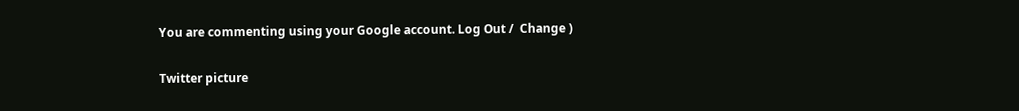You are commenting using your Google account. Log Out /  Change )

Twitter picture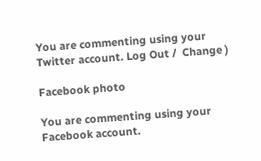You are commenting using your Twitter account. Log Out /  Change )

Facebook photo

You are commenting using your Facebook account.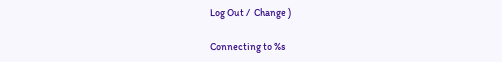Log Out /  Change )

Connecting to %s